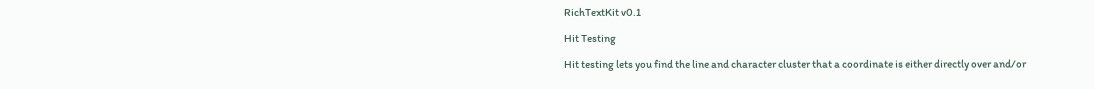RichTextKit v0.1

Hit Testing

Hit testing lets you find the line and character cluster that a coordinate is either directly over and/or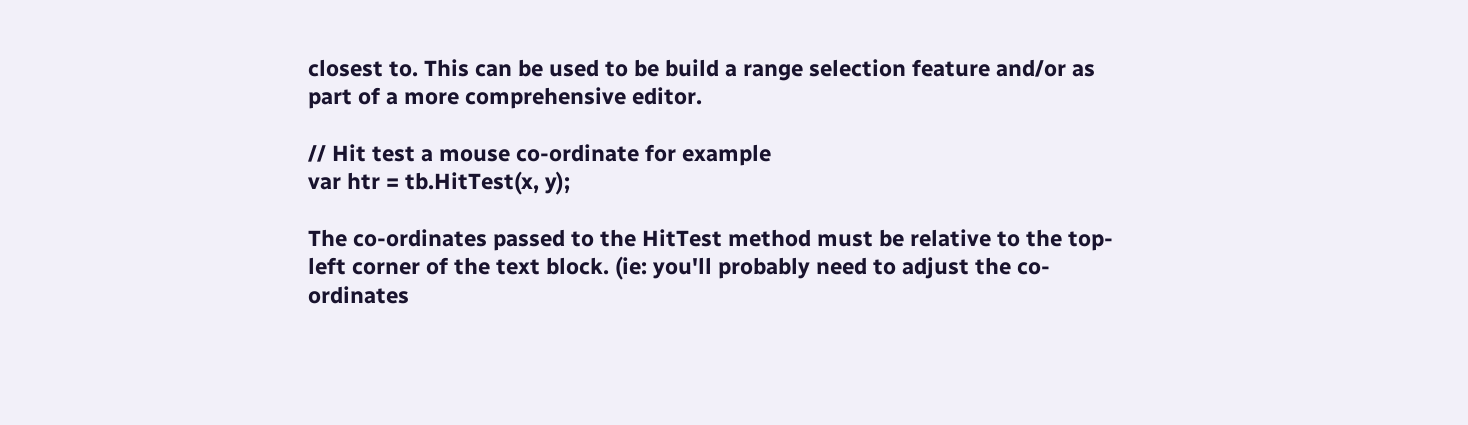closest to. This can be used to be build a range selection feature and/or as part of a more comprehensive editor.

// Hit test a mouse co-ordinate for example
var htr = tb.HitTest(x, y);

The co-ordinates passed to the HitTest method must be relative to the top-left corner of the text block. (ie: you'll probably need to adjust the co-ordinates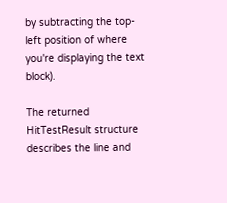by subtracting the top-left position of where you're displaying the text block).

The returned HitTestResult structure describes the line and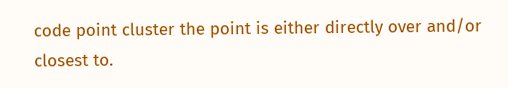code point cluster the point is either directly over and/or closest to.